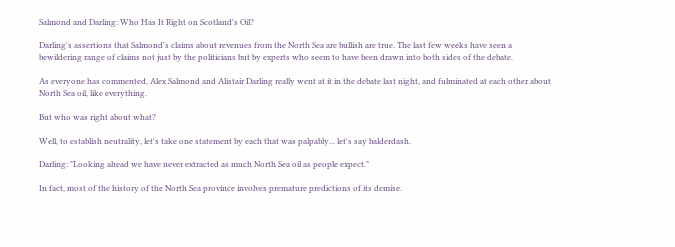Salmond and Darling: Who Has It Right on Scotland's Oil?

Darling's assertions that Salmond's claims about revenues from the North Sea are bullish are true. The last few weeks have seen a bewildering range of claims not just by the politicians but by experts who seem to have been drawn into both sides of the debate.

As everyone has commented, Alex Salmond and Alistair Darling really went at it in the debate last night, and fulminated at each other about North Sea oil, like everything.

But who was right about what?

Well, to establish neutrality, let's take one statement by each that was palpably... let's say balderdash.

Darling: "Looking ahead we have never extracted as much North Sea oil as people expect."

In fact, most of the history of the North Sea province involves premature predictions of its demise.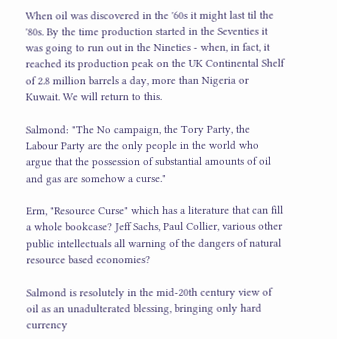When oil was discovered in the '60s it might last til the '80s. By the time production started in the Seventies it was going to run out in the Nineties - when, in fact, it reached its production peak on the UK Continental Shelf of 2.8 million barrels a day, more than Nigeria or Kuwait. We will return to this.

Salmond: "The No campaign, the Tory Party, the Labour Party are the only people in the world who argue that the possession of substantial amounts of oil and gas are somehow a curse."

Erm, "Resource Curse" which has a literature that can fill a whole bookcase? Jeff Sachs, Paul Collier, various other public intellectuals all warning of the dangers of natural resource based economies?

Salmond is resolutely in the mid-20th century view of oil as an unadulterated blessing, bringing only hard currency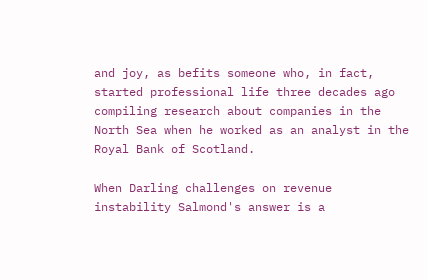and joy, as befits someone who, in fact, started professional life three decades ago compiling research about companies in the North Sea when he worked as an analyst in the Royal Bank of Scotland.

When Darling challenges on revenue instability Salmond's answer is a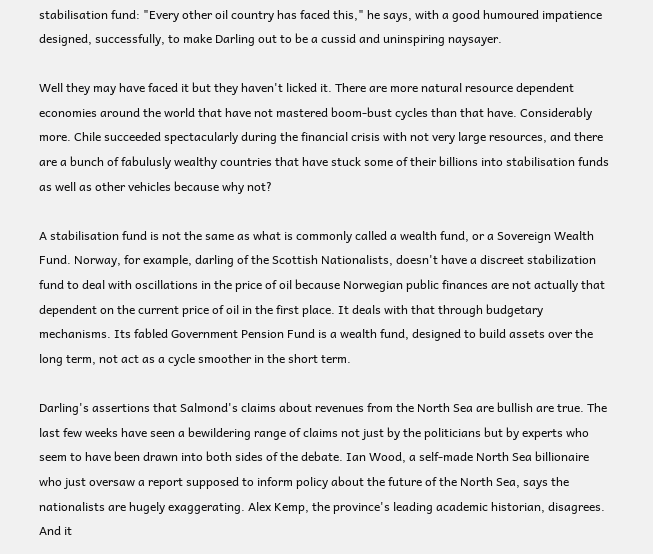stabilisation fund: "Every other oil country has faced this," he says, with a good humoured impatience designed, successfully, to make Darling out to be a cussid and uninspiring naysayer.

Well they may have faced it but they haven't licked it. There are more natural resource dependent economies around the world that have not mastered boom-bust cycles than that have. Considerably more. Chile succeeded spectacularly during the financial crisis with not very large resources, and there are a bunch of fabulusly wealthy countries that have stuck some of their billions into stabilisation funds as well as other vehicles because why not?

A stabilisation fund is not the same as what is commonly called a wealth fund, or a Sovereign Wealth Fund. Norway, for example, darling of the Scottish Nationalists, doesn't have a discreet stabilization fund to deal with oscillations in the price of oil because Norwegian public finances are not actually that dependent on the current price of oil in the first place. It deals with that through budgetary mechanisms. Its fabled Government Pension Fund is a wealth fund, designed to build assets over the long term, not act as a cycle smoother in the short term.

Darling's assertions that Salmond's claims about revenues from the North Sea are bullish are true. The last few weeks have seen a bewildering range of claims not just by the politicians but by experts who seem to have been drawn into both sides of the debate. Ian Wood, a self-made North Sea billionaire who just oversaw a report supposed to inform policy about the future of the North Sea, says the nationalists are hugely exaggerating. Alex Kemp, the province's leading academic historian, disagrees. And it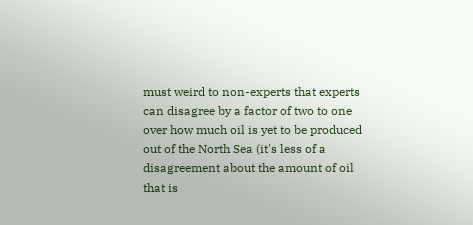must weird to non-experts that experts can disagree by a factor of two to one over how much oil is yet to be produced out of the North Sea (it's less of a disagreement about the amount of oil that is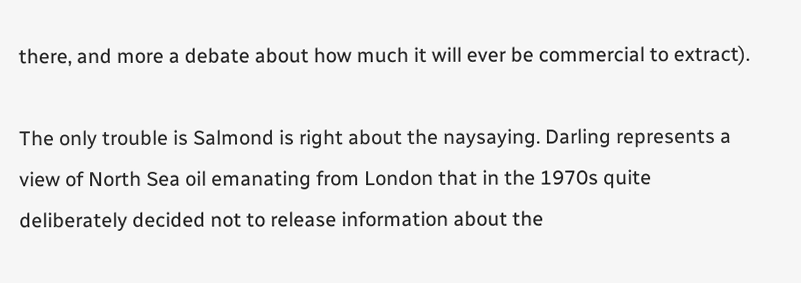there, and more a debate about how much it will ever be commercial to extract).

The only trouble is Salmond is right about the naysaying. Darling represents a view of North Sea oil emanating from London that in the 1970s quite deliberately decided not to release information about the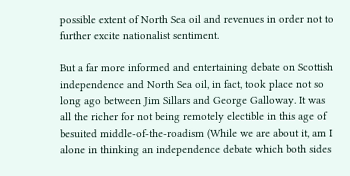possible extent of North Sea oil and revenues in order not to further excite nationalist sentiment.

But a far more informed and entertaining debate on Scottish independence and North Sea oil, in fact, took place not so long ago between Jim Sillars and George Galloway. It was all the richer for not being remotely electible in this age of besuited middle-of-the-roadism (While we are about it, am I alone in thinking an independence debate which both sides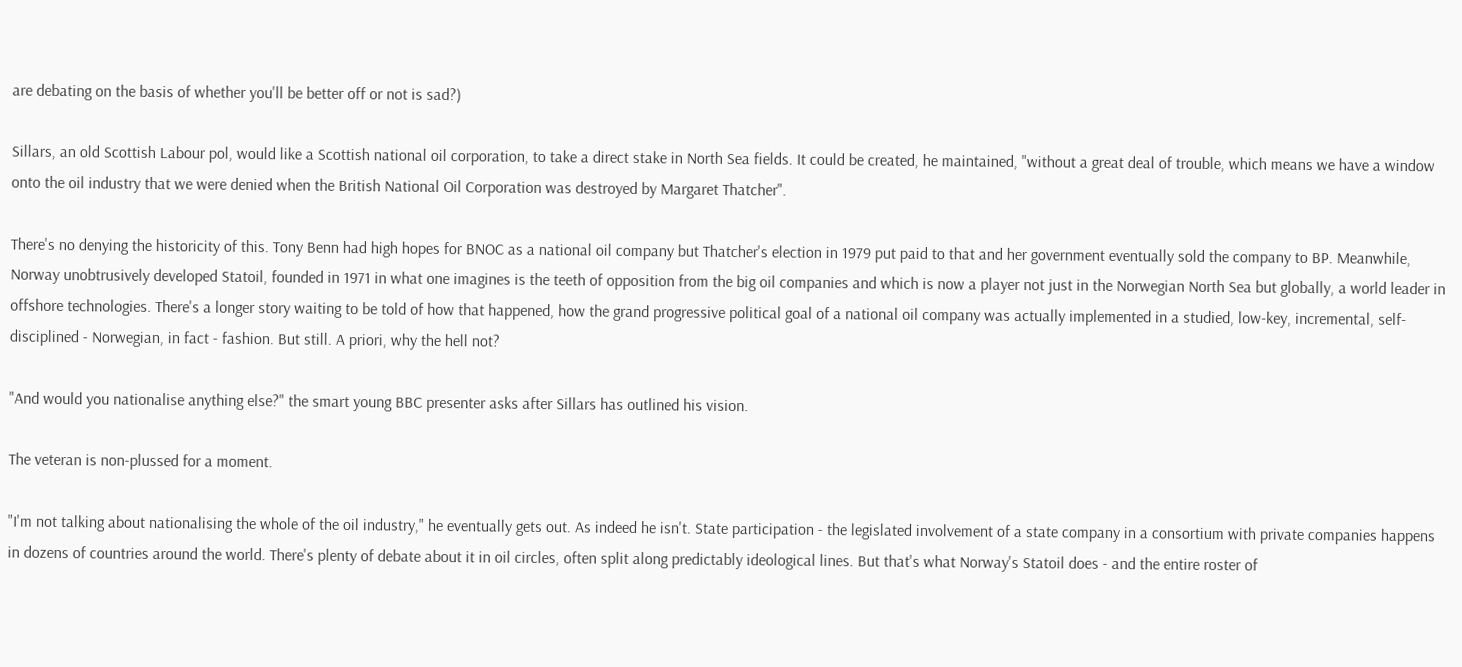are debating on the basis of whether you'll be better off or not is sad?)

Sillars, an old Scottish Labour pol, would like a Scottish national oil corporation, to take a direct stake in North Sea fields. It could be created, he maintained, "without a great deal of trouble, which means we have a window onto the oil industry that we were denied when the British National Oil Corporation was destroyed by Margaret Thatcher".

There's no denying the historicity of this. Tony Benn had high hopes for BNOC as a national oil company but Thatcher's election in 1979 put paid to that and her government eventually sold the company to BP. Meanwhile, Norway unobtrusively developed Statoil, founded in 1971 in what one imagines is the teeth of opposition from the big oil companies and which is now a player not just in the Norwegian North Sea but globally, a world leader in offshore technologies. There's a longer story waiting to be told of how that happened, how the grand progressive political goal of a national oil company was actually implemented in a studied, low-key, incremental, self-disciplined - Norwegian, in fact - fashion. But still. A priori, why the hell not?

"And would you nationalise anything else?" the smart young BBC presenter asks after Sillars has outlined his vision.

The veteran is non-plussed for a moment.

"I'm not talking about nationalising the whole of the oil industry," he eventually gets out. As indeed he isn't. State participation - the legislated involvement of a state company in a consortium with private companies happens in dozens of countries around the world. There's plenty of debate about it in oil circles, often split along predictably ideological lines. But that's what Norway's Statoil does - and the entire roster of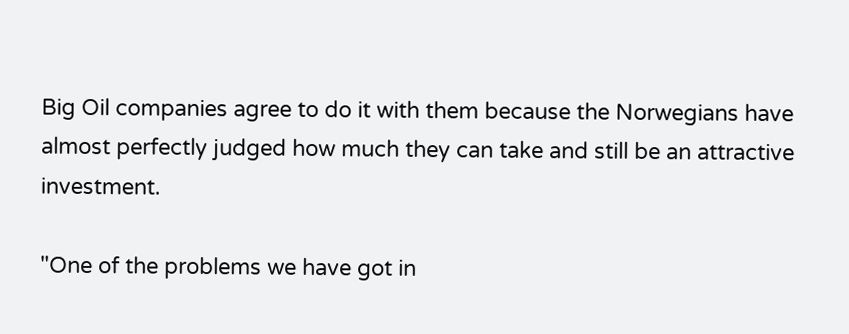Big Oil companies agree to do it with them because the Norwegians have almost perfectly judged how much they can take and still be an attractive investment.

"One of the problems we have got in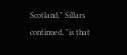Scotland," Sillars continued, "is that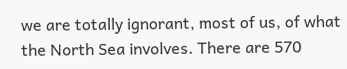we are totally ignorant, most of us, of what the North Sea involves. There are 570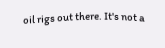oil rigs out there. It's not a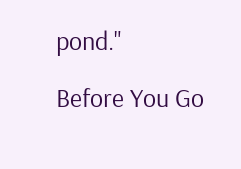pond."

Before You Go